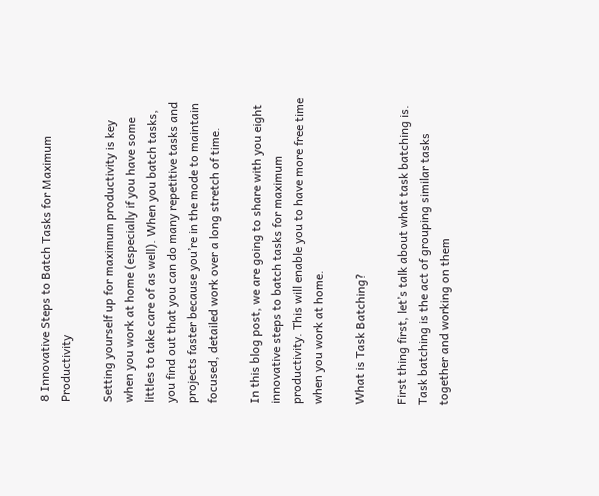8 Innovative Steps to Batch Tasks for Maximum Productivity

Setting yourself up for maximum productivity is key when you work at home (especially if you have some littles to take care of as well). When you batch tasks, you find out that you can do many repetitive tasks and projects faster because you’re in the mode to maintain focused, detailed work over a long stretch of time.

In this blog post, we are going to share with you eight innovative steps to batch tasks for maximum productivity. This will enable you to have more free time when you work at home.

What is Task Batching?

First thing first, let’s talk about what task batching is. Task batching is the act of grouping similar tasks together and working on them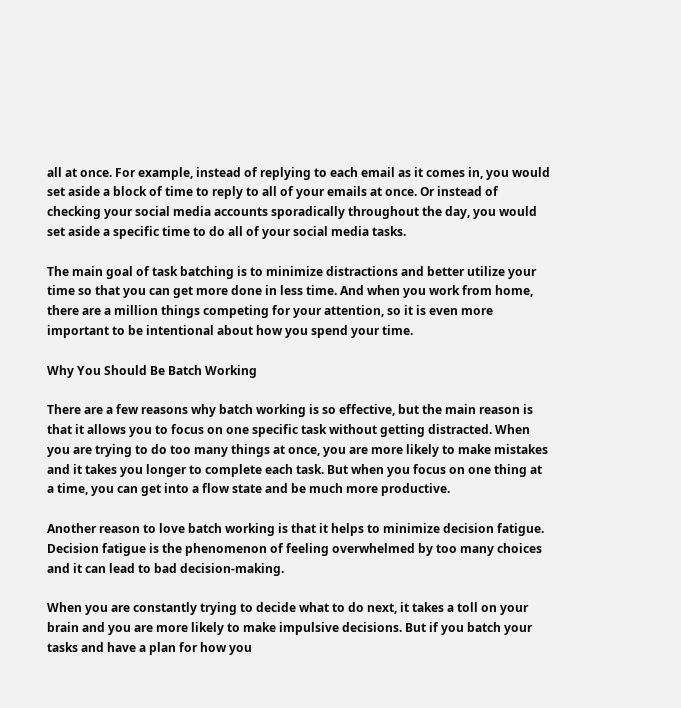all at once. For example, instead of replying to each email as it comes in, you would set aside a block of time to reply to all of your emails at once. Or instead of checking your social media accounts sporadically throughout the day, you would set aside a specific time to do all of your social media tasks.

The main goal of task batching is to minimize distractions and better utilize your time so that you can get more done in less time. And when you work from home, there are a million things competing for your attention, so it is even more important to be intentional about how you spend your time.

Why You Should Be Batch Working

There are a few reasons why batch working is so effective, but the main reason is that it allows you to focus on one specific task without getting distracted. When you are trying to do too many things at once, you are more likely to make mistakes and it takes you longer to complete each task. But when you focus on one thing at a time, you can get into a flow state and be much more productive.

Another reason to love batch working is that it helps to minimize decision fatigue. Decision fatigue is the phenomenon of feeling overwhelmed by too many choices and it can lead to bad decision-making.

When you are constantly trying to decide what to do next, it takes a toll on your brain and you are more likely to make impulsive decisions. But if you batch your tasks and have a plan for how you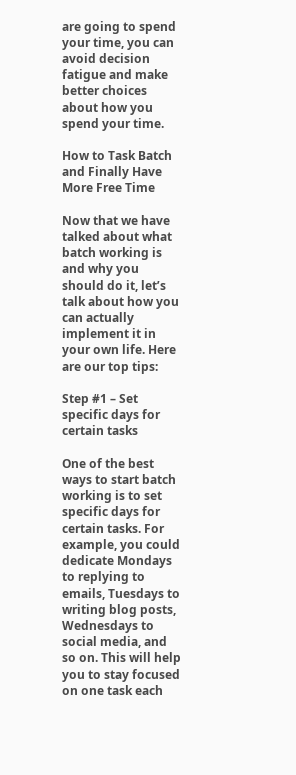are going to spend your time, you can avoid decision fatigue and make better choices about how you spend your time.

How to Task Batch and Finally Have More Free Time

Now that we have talked about what batch working is and why you should do it, let’s talk about how you can actually implement it in your own life. Here are our top tips:

Step #1 – Set specific days for certain tasks

One of the best ways to start batch working is to set specific days for certain tasks. For example, you could dedicate Mondays to replying to emails, Tuesdays to writing blog posts, Wednesdays to social media, and so on. This will help you to stay focused on one task each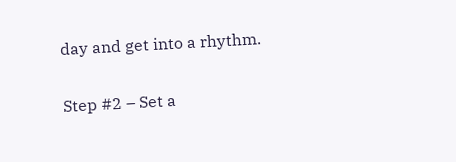day and get into a rhythm.

Step #2 – Set a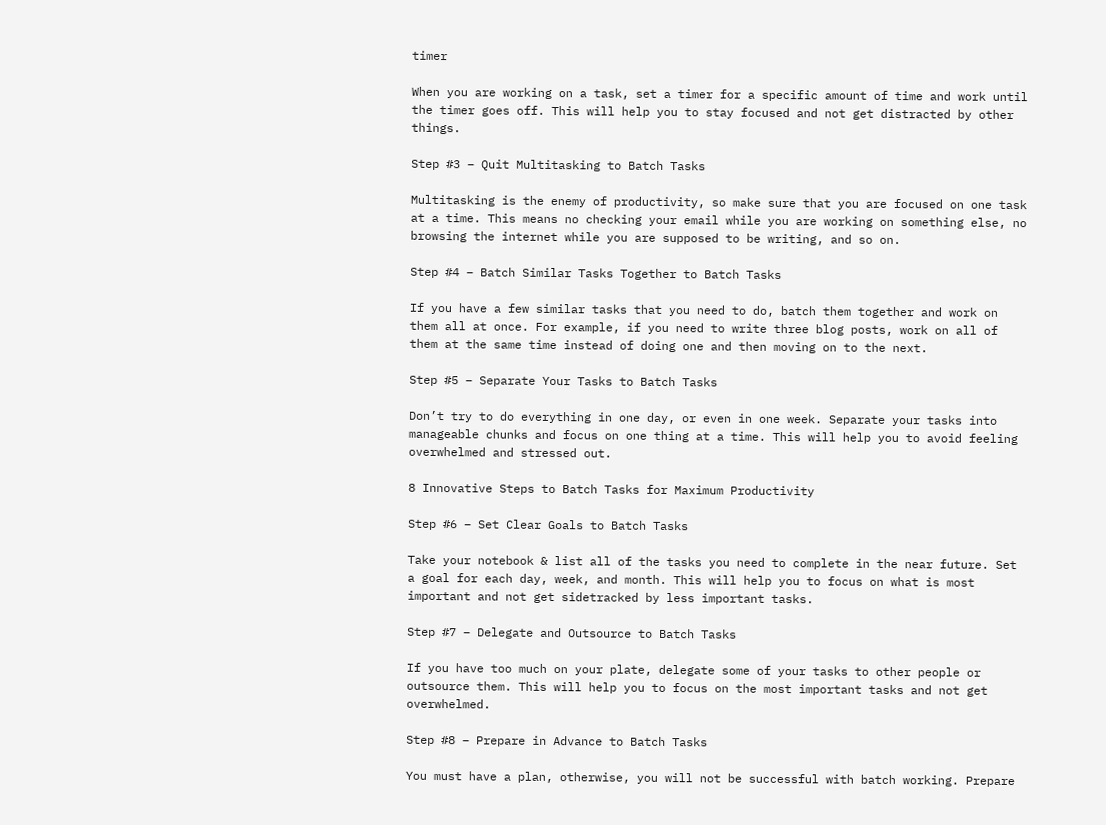timer

When you are working on a task, set a timer for a specific amount of time and work until the timer goes off. This will help you to stay focused and not get distracted by other things.

Step #3 – Quit Multitasking to Batch Tasks

Multitasking is the enemy of productivity, so make sure that you are focused on one task at a time. This means no checking your email while you are working on something else, no browsing the internet while you are supposed to be writing, and so on.

Step #4 – Batch Similar Tasks Together to Batch Tasks

If you have a few similar tasks that you need to do, batch them together and work on them all at once. For example, if you need to write three blog posts, work on all of them at the same time instead of doing one and then moving on to the next.

Step #5 – Separate Your Tasks to Batch Tasks

Don’t try to do everything in one day, or even in one week. Separate your tasks into manageable chunks and focus on one thing at a time. This will help you to avoid feeling overwhelmed and stressed out.

8 Innovative Steps to Batch Tasks for Maximum Productivity

Step #6 – Set Clear Goals to Batch Tasks

Take your notebook & list all of the tasks you need to complete in the near future. Set a goal for each day, week, and month. This will help you to focus on what is most important and not get sidetracked by less important tasks.

Step #7 – Delegate and Outsource to Batch Tasks

If you have too much on your plate, delegate some of your tasks to other people or outsource them. This will help you to focus on the most important tasks and not get overwhelmed.

Step #8 – Prepare in Advance to Batch Tasks

You must have a plan, otherwise, you will not be successful with batch working. Prepare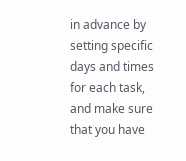in advance by setting specific days and times for each task, and make sure that you have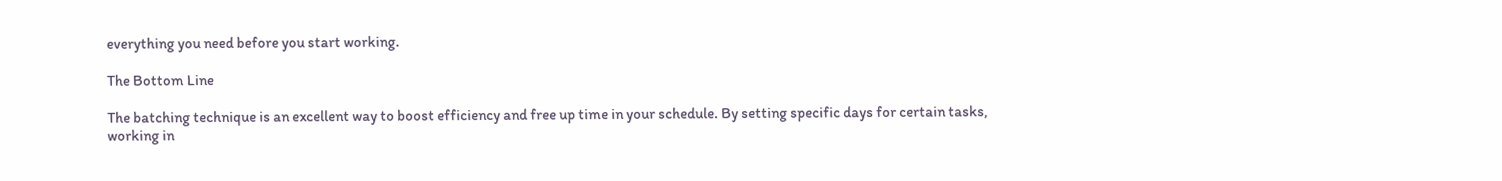everything you need before you start working.

The Bottom Line

The batching technique is an excellent way to boost efficiency and free up time in your schedule. By setting specific days for certain tasks, working in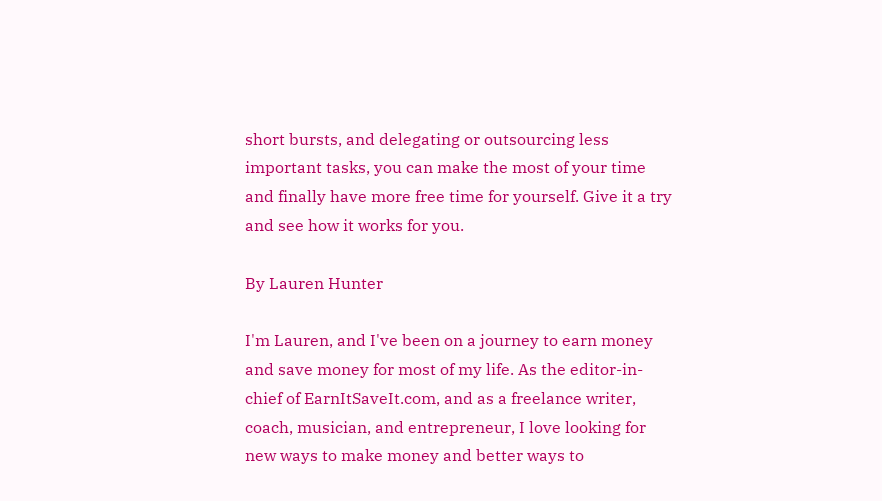short bursts, and delegating or outsourcing less important tasks, you can make the most of your time and finally have more free time for yourself. Give it a try and see how it works for you.

By Lauren Hunter

I'm Lauren, and I've been on a journey to earn money and save money for most of my life. As the editor-in-chief of EarnItSaveIt.com, and as a freelance writer, coach, musician, and entrepreneur, I love looking for new ways to make money and better ways to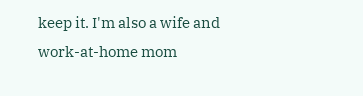keep it. I'm also a wife and work-at-home mom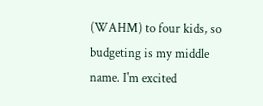(WAHM) to four kids, so budgeting is my middle name. I'm excited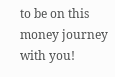to be on this money journey with you!